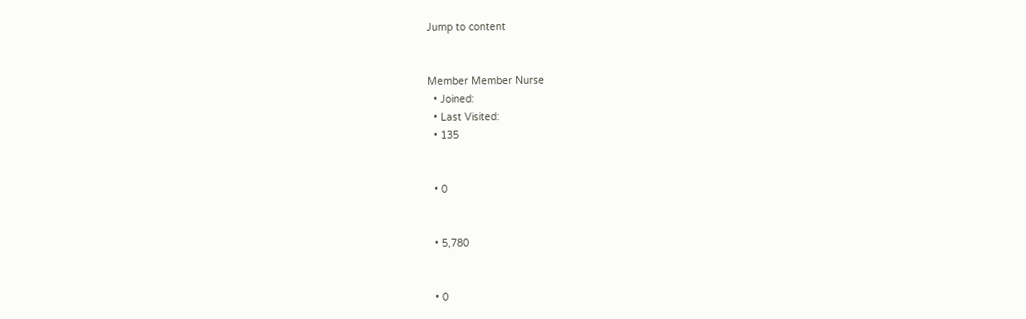Jump to content


Member Member Nurse
  • Joined:
  • Last Visited:
  • 135


  • 0


  • 5,780


  • 0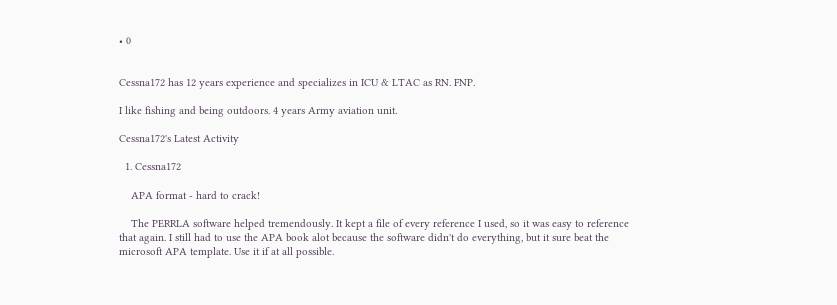• 0


Cessna172 has 12 years experience and specializes in ICU & LTAC as RN. FNP.

I like fishing and being outdoors. 4 years Army aviation unit.

Cessna172's Latest Activity

  1. Cessna172

    APA format - hard to crack!

    The PERRLA software helped tremendously. It kept a file of every reference I used, so it was easy to reference that again. I still had to use the APA book alot because the software didn't do everything, but it sure beat the microsoft APA template. Use it if at all possible.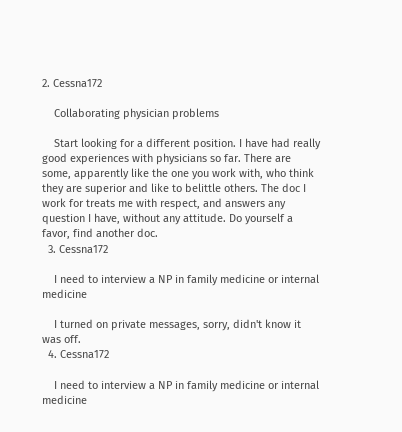2. Cessna172

    Collaborating physician problems

    Start looking for a different position. I have had really good experiences with physicians so far. There are some, apparently like the one you work with, who think they are superior and like to belittle others. The doc I work for treats me with respect, and answers any question I have, without any attitude. Do yourself a favor, find another doc.
  3. Cessna172

    I need to interview a NP in family medicine or internal medicine

    I turned on private messages, sorry, didn't know it was off.
  4. Cessna172

    I need to interview a NP in family medicine or internal medicine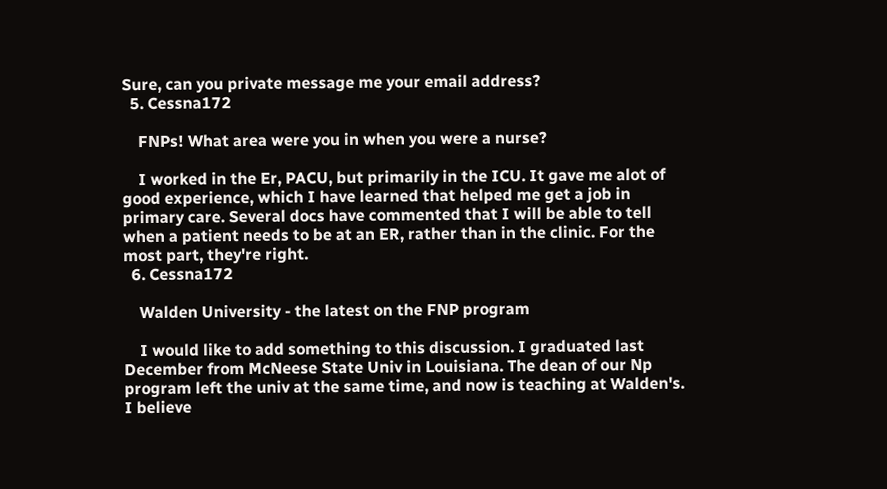Sure, can you private message me your email address?
  5. Cessna172

    FNPs! What area were you in when you were a nurse?

    I worked in the Er, PACU, but primarily in the ICU. It gave me alot of good experience, which I have learned that helped me get a job in primary care. Several docs have commented that I will be able to tell when a patient needs to be at an ER, rather than in the clinic. For the most part, they're right.
  6. Cessna172

    Walden University - the latest on the FNP program

    I would like to add something to this discussion. I graduated last December from McNeese State Univ in Louisiana. The dean of our Np program left the univ at the same time, and now is teaching at Walden's. I believe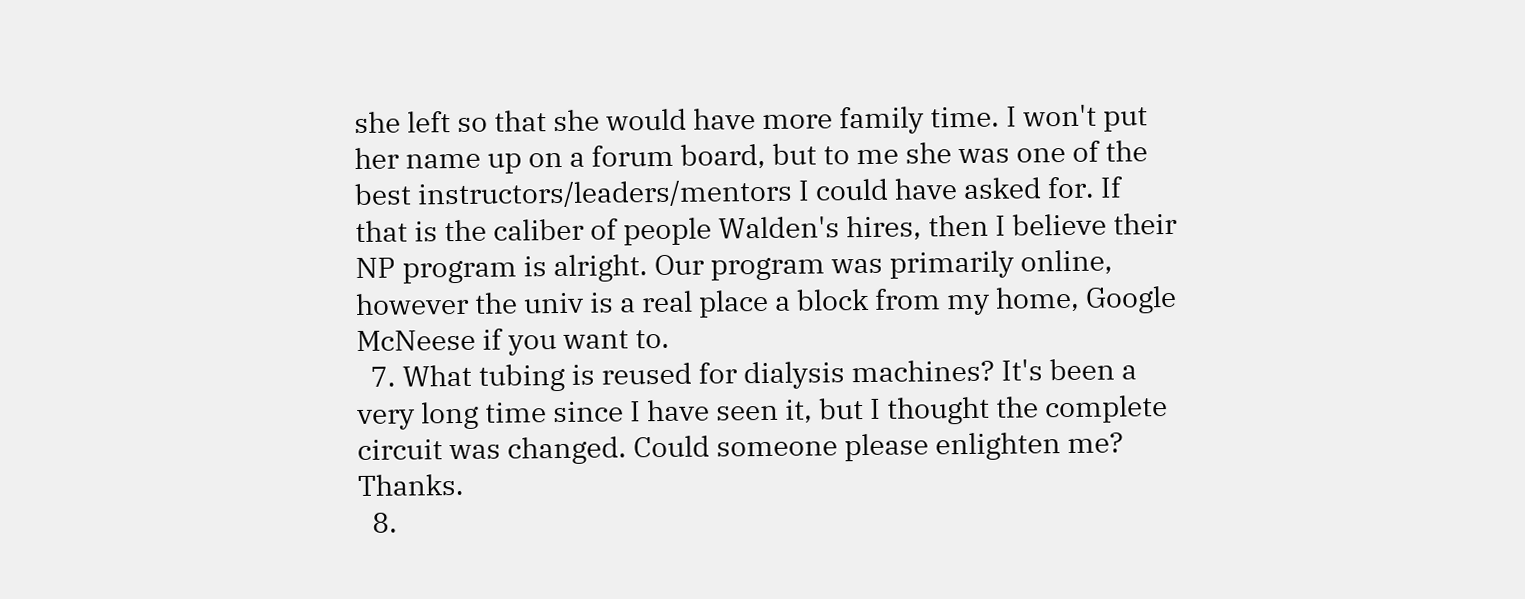she left so that she would have more family time. I won't put her name up on a forum board, but to me she was one of the best instructors/leaders/mentors I could have asked for. If that is the caliber of people Walden's hires, then I believe their NP program is alright. Our program was primarily online, however the univ is a real place a block from my home, Google McNeese if you want to.
  7. What tubing is reused for dialysis machines? It's been a very long time since I have seen it, but I thought the complete circuit was changed. Could someone please enlighten me? Thanks.
  8.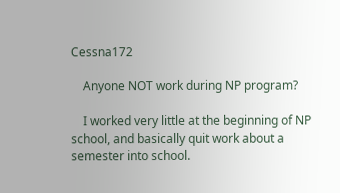Cessna172

    Anyone NOT work during NP program?

    I worked very little at the beginning of NP school, and basically quit work about a semester into school.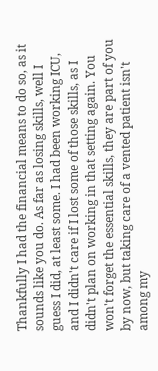Thankfully I had the financial means to do so, as it sounds like you do. As far as losing skills, well I guess I did, at least some. I had been working ICU, and I didn't care if I lost some of those skills, as I didn't plan on working in that setting again. You won't forget the essential skills, they are part of you by now, but taking care of a vented patient isn't among my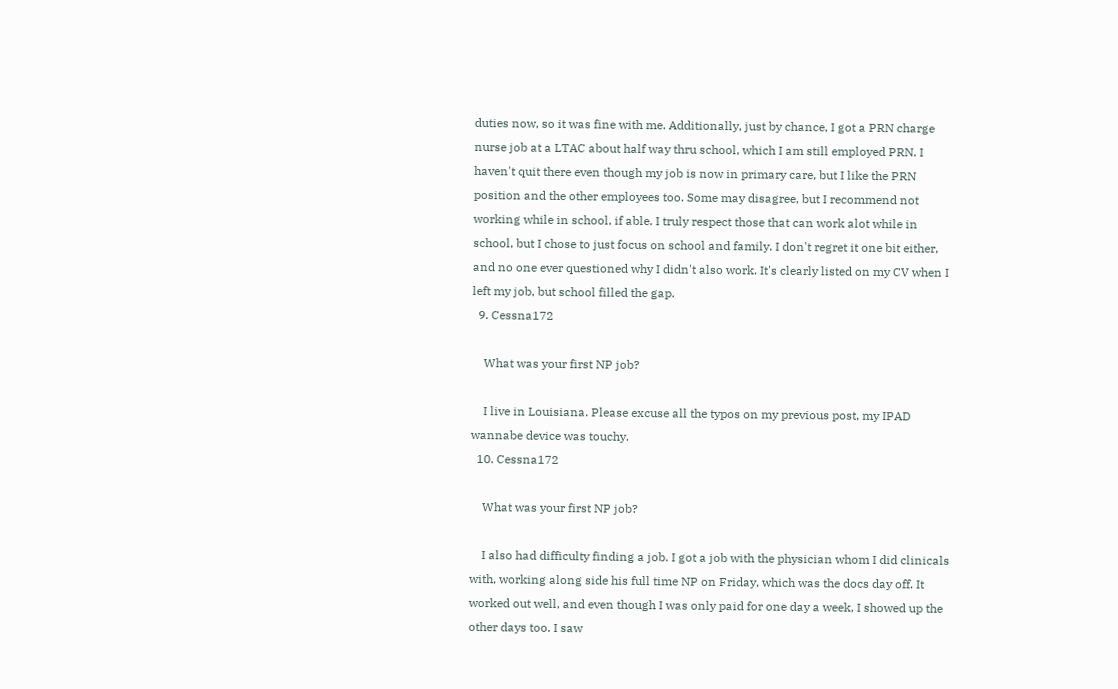duties now, so it was fine with me. Additionally, just by chance, I got a PRN charge nurse job at a LTAC about half way thru school, which I am still employed PRN. I haven't quit there even though my job is now in primary care, but I like the PRN position and the other employees too. Some may disagree, but I recommend not working while in school, if able. I truly respect those that can work alot while in school, but I chose to just focus on school and family. I don't regret it one bit either, and no one ever questioned why I didn't also work. It's clearly listed on my CV when I left my job, but school filled the gap.
  9. Cessna172

    What was your first NP job?

    I live in Louisiana. Please excuse all the typos on my previous post, my IPAD wannabe device was touchy.
  10. Cessna172

    What was your first NP job?

    I also had difficulty finding a job. I got a job with the physician whom I did clinicals with, working along side his full time NP on Friday, which was the docs day off. It worked out well, and even though I was only paid for one day a week, I showed up the other days too. I saw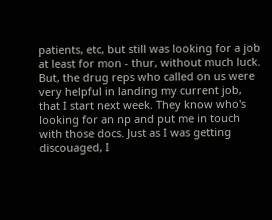patients, etc, but still was looking for a job at least for mon - thur, without much luck. But, the drug reps who called on us were very helpful in landing my current job, that I start next week. They know who's looking for an np and put me in touch with those docs. Just as I was getting discouaged, I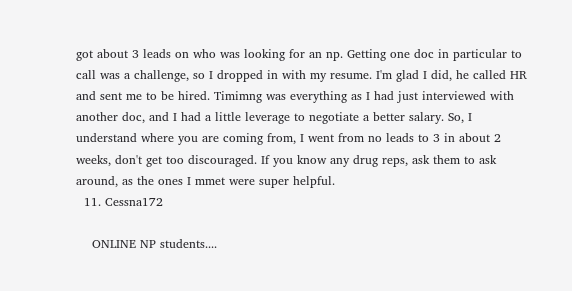got about 3 leads on who was looking for an np. Getting one doc in particular to call was a challenge, so I dropped in with my resume. I'm glad I did, he called HR and sent me to be hired. Timimng was everything as I had just interviewed with another doc, and I had a little leverage to negotiate a better salary. So, I understand where you are coming from, I went from no leads to 3 in about 2 weeks, don't get too discouraged. If you know any drug reps, ask them to ask around, as the ones I mmet were super helpful.
  11. Cessna172

    ONLINE NP students....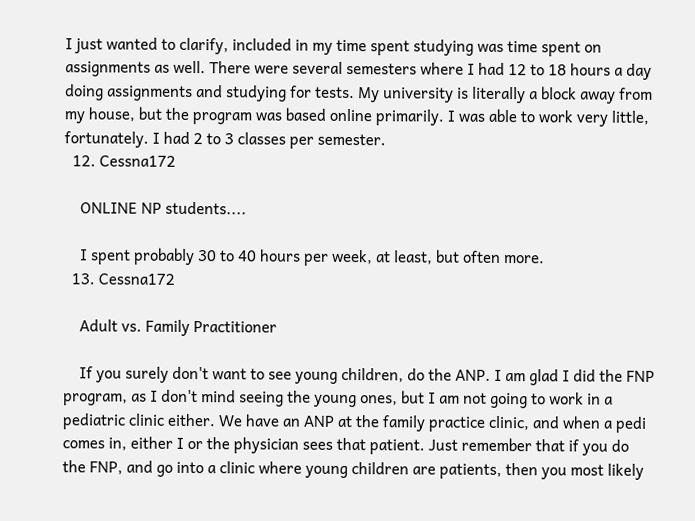I just wanted to clarify, included in my time spent studying was time spent on assignments as well. There were several semesters where I had 12 to 18 hours a day doing assignments and studying for tests. My university is literally a block away from my house, but the program was based online primarily. I was able to work very little, fortunately. I had 2 to 3 classes per semester.
  12. Cessna172

    ONLINE NP students....

    I spent probably 30 to 40 hours per week, at least, but often more.
  13. Cessna172

    Adult vs. Family Practitioner

    If you surely don't want to see young children, do the ANP. I am glad I did the FNP program, as I don't mind seeing the young ones, but I am not going to work in a pediatric clinic either. We have an ANP at the family practice clinic, and when a pedi comes in, either I or the physician sees that patient. Just remember that if you do the FNP, and go into a clinic where young children are patients, then you most likely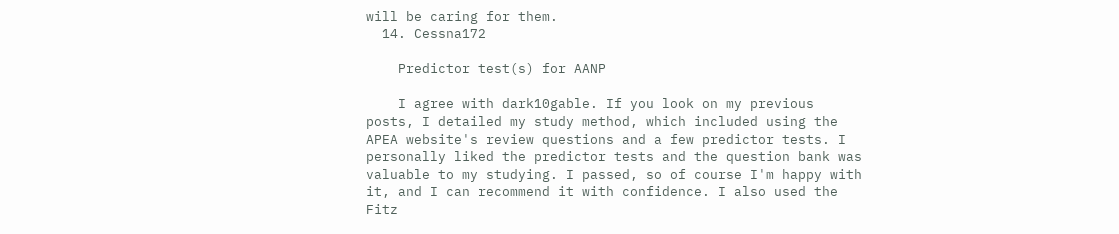will be caring for them.
  14. Cessna172

    Predictor test(s) for AANP

    I agree with dark10gable. If you look on my previous posts, I detailed my study method, which included using the APEA website's review questions and a few predictor tests. I personally liked the predictor tests and the question bank was valuable to my studying. I passed, so of course I'm happy with it, and I can recommend it with confidence. I also used the Fitz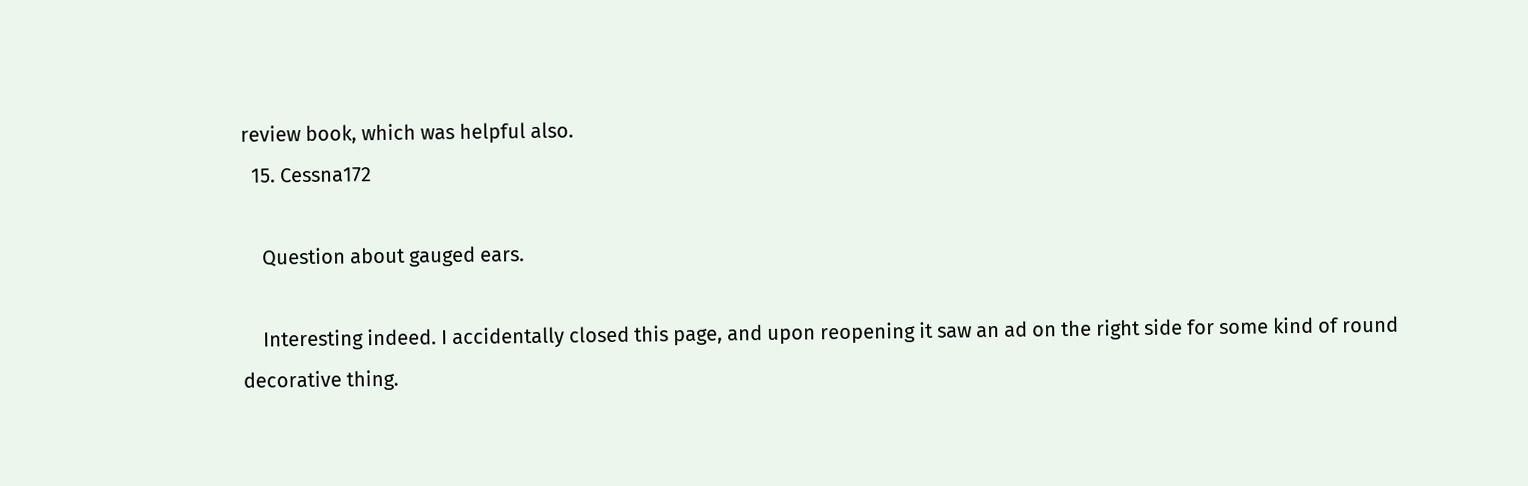review book, which was helpful also.
  15. Cessna172

    Question about gauged ears.

    Interesting indeed. I accidentally closed this page, and upon reopening it saw an ad on the right side for some kind of round decorative thing.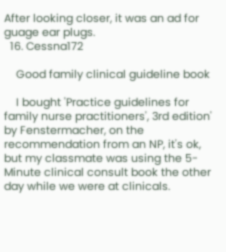After looking closer, it was an ad for guage ear plugs.
  16. Cessna172

    Good family clinical guideline book

    I bought 'Practice guidelines for family nurse practitioners', 3rd edition' by Fenstermacher, on the recommendation from an NP, it's ok, but my classmate was using the 5-Minute clinical consult book the other day while we were at clinicals.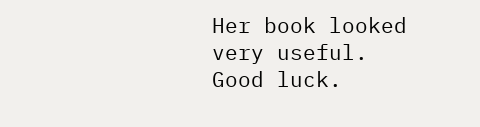Her book looked very useful. Good luck.